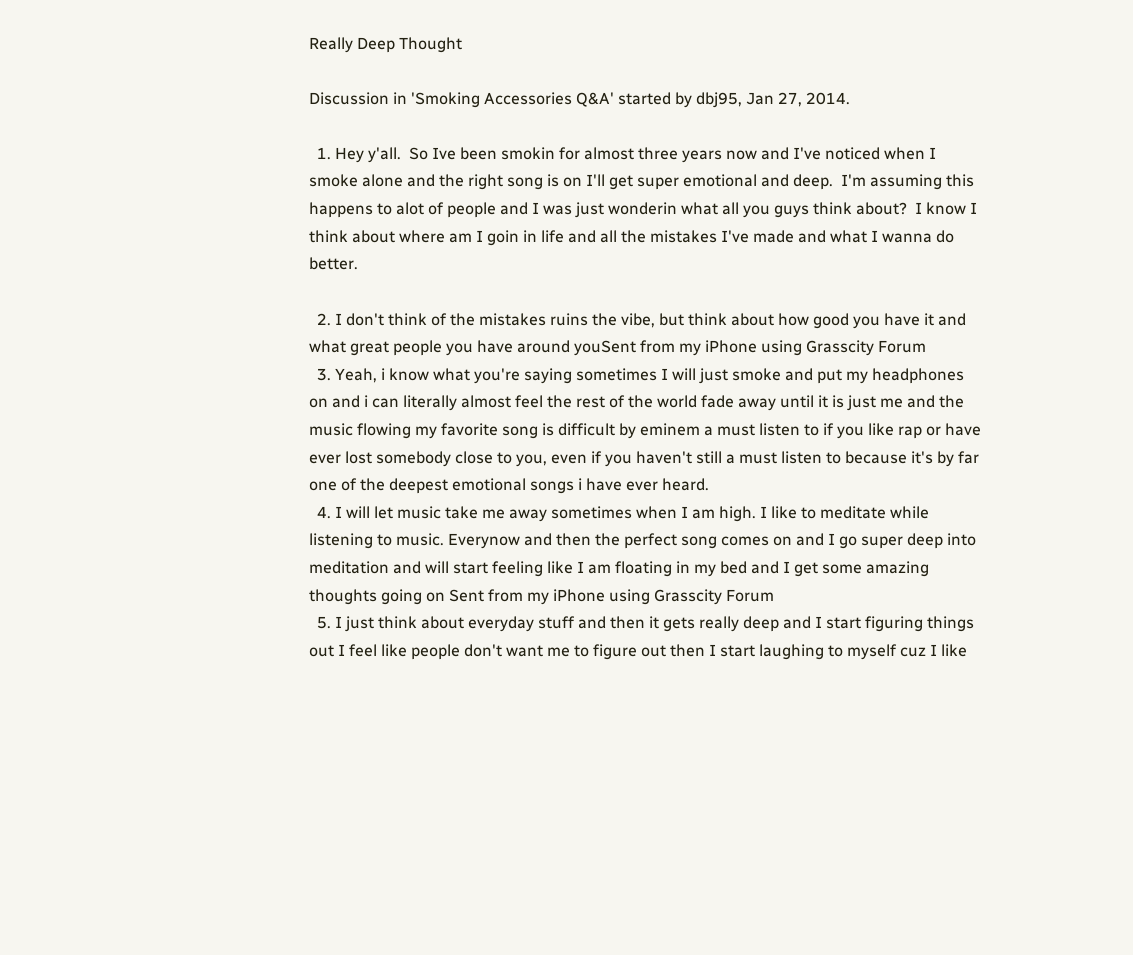Really Deep Thought

Discussion in 'Smoking Accessories Q&A' started by dbj95, Jan 27, 2014.

  1. Hey y'all.  So Ive been smokin for almost three years now and I've noticed when I smoke alone and the right song is on I'll get super emotional and deep.  I'm assuming this happens to alot of people and I was just wonderin what all you guys think about?  I know I think about where am I goin in life and all the mistakes I've made and what I wanna do better.

  2. I don't think of the mistakes ruins the vibe, but think about how good you have it and what great people you have around youSent from my iPhone using Grasscity Forum
  3. Yeah, i know what you're saying sometimes I will just smoke and put my headphones on and i can literally almost feel the rest of the world fade away until it is just me and the music flowing my favorite song is difficult by eminem a must listen to if you like rap or have ever lost somebody close to you, even if you haven't still a must listen to because it's by far one of the deepest emotional songs i have ever heard.
  4. I will let music take me away sometimes when I am high. I like to meditate while listening to music. Everynow and then the perfect song comes on and I go super deep into meditation and will start feeling like I am floating in my bed and I get some amazing thoughts going on Sent from my iPhone using Grasscity Forum
  5. I just think about everyday stuff and then it gets really deep and I start figuring things out I feel like people don't want me to figure out then I start laughing to myself cuz I like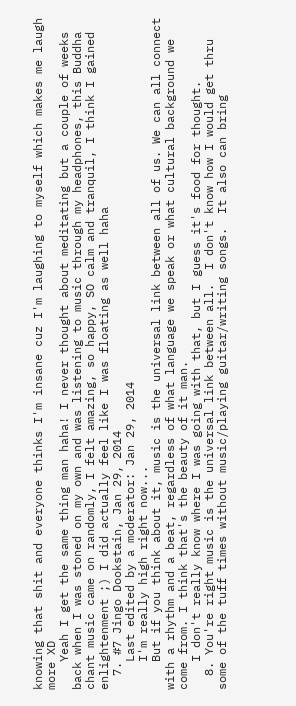knowing that shit and everyone thinks I'm insane cuz I'm laughing to myself which makes me laugh more XD
    Yeah I get the same thing man haha! I never thought about meditating but a couple of weeks back when I was stoned on my own and was listening to music through my headphones, this Buddha chant music came on randomly, I felt amazing, so happy, SO calm and tranquil, I think I gained enlightenment ;) I did actually feel like I was floating as well haha
  7. #7 Jingo Dookstain, Jan 29, 2014
    Last edited by a moderator: Jan 29, 2014
    I'm really high right now...
    But if you think about it, music is the universal link between all of us. We can all connect with a rhythm and a beat, regardless of what language we speak or what cultural background we come from. I think that's the beauty of it man.
    I don't really know where I was going with that, but I guess it's food for thought.
  8. You're right music is the universal link between all.  I don't know how I would get thru some of the tuff times without music/playing guitar/writing songs.  It also can bring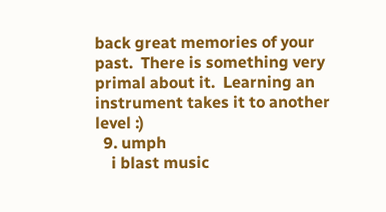back great memories of your past.  There is something very primal about it.  Learning an instrument takes it to another level :)
  9. umph
    i blast music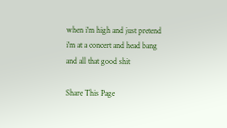when i'm high and just pretend i'm at a concert and head bang and all that good shit

Share This Page